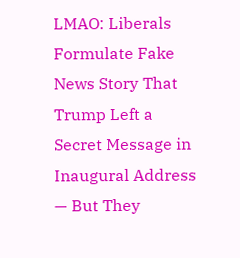LMAO: Liberals Formulate Fake News Story That Trump Left a Secret Message in Inaugural Address — But They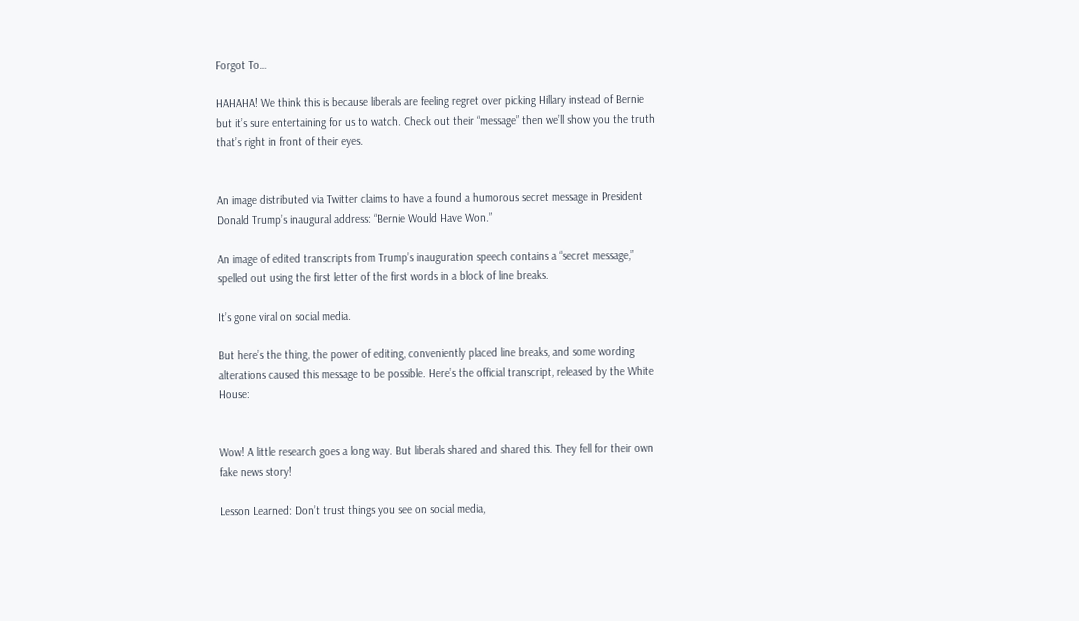Forgot To…

HAHAHA! We think this is because liberals are feeling regret over picking Hillary instead of Bernie but it’s sure entertaining for us to watch. Check out their “message” then we’ll show you the truth that’s right in front of their eyes.


An image distributed via Twitter claims to have a found a humorous secret message in President Donald Trump’s inaugural address: “Bernie Would Have Won.”

An image of edited transcripts from Trump’s inauguration speech contains a “secret message,” spelled out using the first letter of the first words in a block of line breaks.

It’s gone viral on social media.

But here’s the thing, the power of editing, conveniently placed line breaks, and some wording alterations caused this message to be possible. Here’s the official transcript, released by the White House:


Wow! A little research goes a long way. But liberals shared and shared this. They fell for their own fake news story!

Lesson Learned: Don’t trust things you see on social media,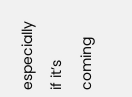especially if it’s coming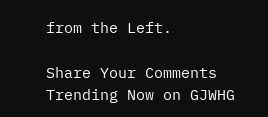from the Left.

Share Your Comments
Trending Now on GJWHG